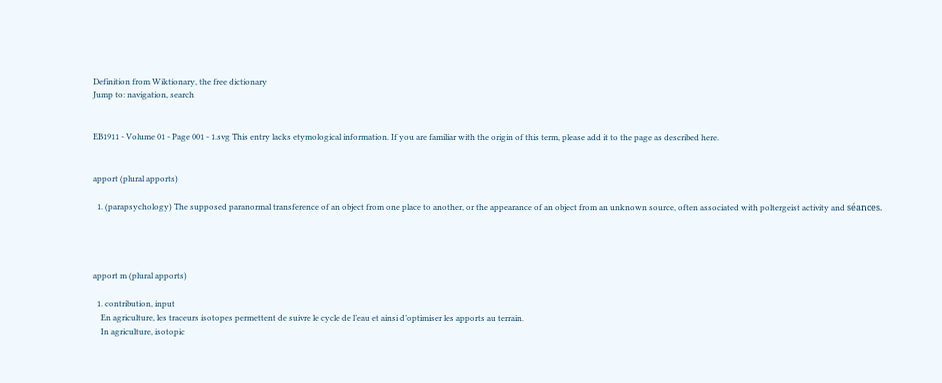Definition from Wiktionary, the free dictionary
Jump to: navigation, search


EB1911 - Volume 01 - Page 001 - 1.svg This entry lacks etymological information. If you are familiar with the origin of this term, please add it to the page as described here.


apport (plural apports)

  1. (parapsychology) The supposed paranormal transference of an object from one place to another, or the appearance of an object from an unknown source, often associated with poltergeist activity and séances.




apport m (plural apports)

  1. contribution, input
    En agriculture, les traceurs isotopes permettent de suivre le cycle de l’eau et ainsi d’optimiser les apports au terrain.
    In agriculture, isotopic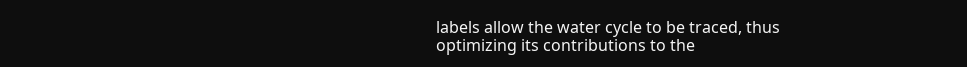labels allow the water cycle to be traced, thus optimizing its contributions to the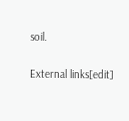soil.

External links[edit]